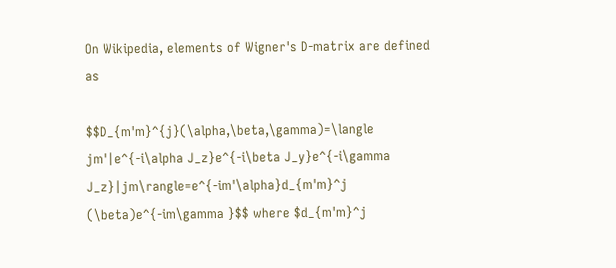On Wikipedia, elements of Wigner's D-matrix are defined as

$$D_{m'm}^{j}(\alpha,\beta,\gamma)=\langle jm'|e^{-i\alpha J_z}e^{-i\beta J_y}e^{-i\gamma J_z}|jm\rangle=e^{-im'\alpha}d_{m'm}^j (\beta)e^{-im\gamma }$$ where $d_{m'm}^j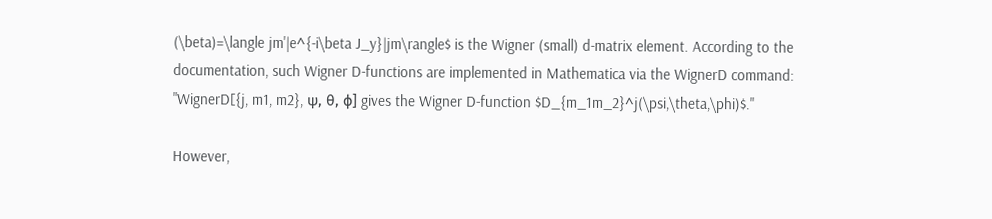(\beta)=\langle jm'|e^{-i\beta J_y}|jm\rangle$ is the Wigner (small) d-matrix element. According to the documentation, such Wigner D-functions are implemented in Mathematica via the WignerD command: "WignerD[{j, m1, m2}, ψ, θ, ϕ] gives the Wigner D-function $D_{m_1m_2}^j(\psi,\theta,\phi)$."

However,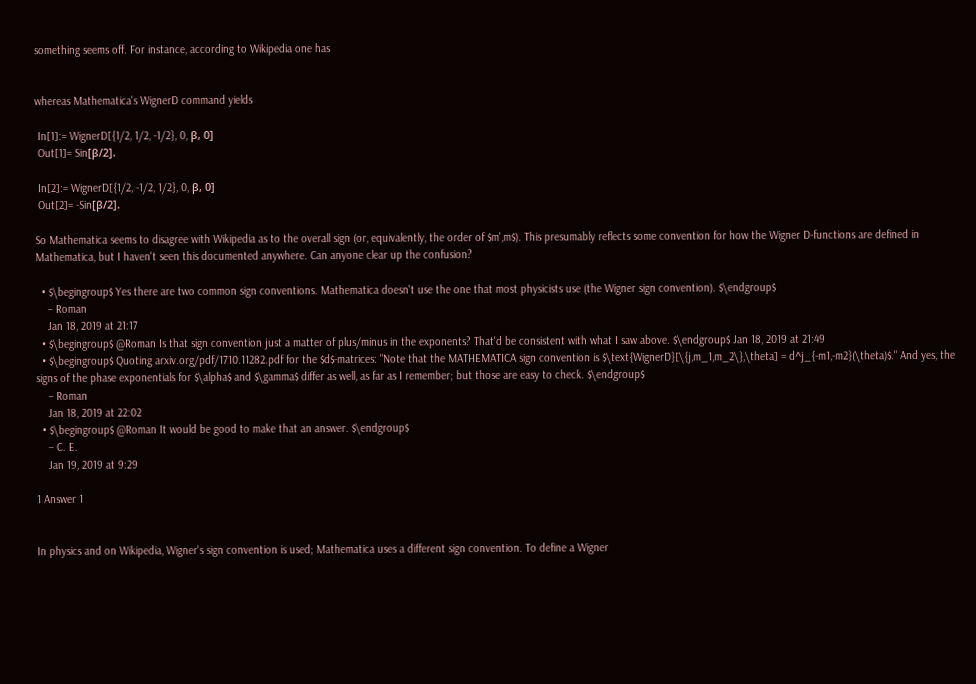something seems off. For instance, according to Wikipedia one has


whereas Mathematica's WignerD command yields

 In[1]:= WignerD[{1/2, 1/2, -1/2}, 0, β, 0]
 Out[1]= Sin[β/2].

 In[2]:= WignerD[{1/2, -1/2, 1/2}, 0, β, 0]
 Out[2]= -Sin[β/2].

So Mathematica seems to disagree with Wikipedia as to the overall sign (or, equivalently, the order of $m',m$). This presumably reflects some convention for how the Wigner D-functions are defined in Mathematica, but I haven't seen this documented anywhere. Can anyone clear up the confusion?

  • $\begingroup$ Yes there are two common sign conventions. Mathematica doesn't use the one that most physicists use (the Wigner sign convention). $\endgroup$
    – Roman
    Jan 18, 2019 at 21:17
  • $\begingroup$ @Roman Is that sign convention just a matter of plus/minus in the exponents? That'd be consistent with what I saw above. $\endgroup$ Jan 18, 2019 at 21:49
  • $\begingroup$ Quoting arxiv.org/pdf/1710.11282.pdf for the $d$-matrices: "Note that the MATHEMATICA sign convention is $\text{WignerD}[\{j,m_1,m_2\},\theta] = d^j_{-m1,-m2}(\theta)$." And yes, the signs of the phase exponentials for $\alpha$ and $\gamma$ differ as well, as far as I remember; but those are easy to check. $\endgroup$
    – Roman
    Jan 18, 2019 at 22:02
  • $\begingroup$ @Roman It would be good to make that an answer. $\endgroup$
    – C. E.
    Jan 19, 2019 at 9:29

1 Answer 1


In physics and on Wikipedia, Wigner's sign convention is used; Mathematica uses a different sign convention. To define a Wigner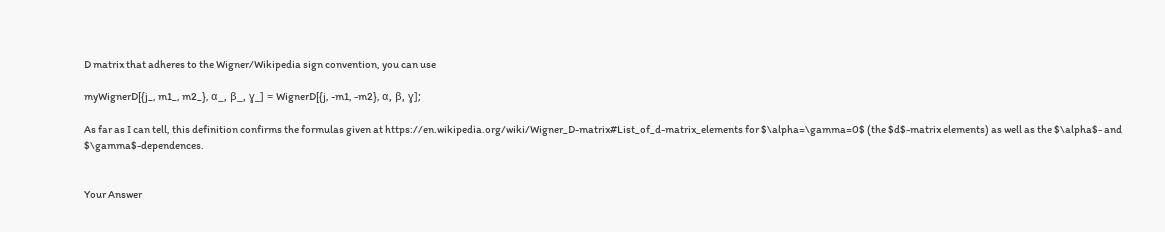D matrix that adheres to the Wigner/Wikipedia sign convention, you can use

myWignerD[{j_, m1_, m2_}, α_, β_, ɣ_] = WignerD[{j, -m1, -m2}, α, β, ɣ];

As far as I can tell, this definition confirms the formulas given at https://en.wikipedia.org/wiki/Wigner_D-matrix#List_of_d-matrix_elements for $\alpha=\gamma=0$ (the $d$-matrix elements) as well as the $\alpha$- and $\gamma$-dependences.


Your Answer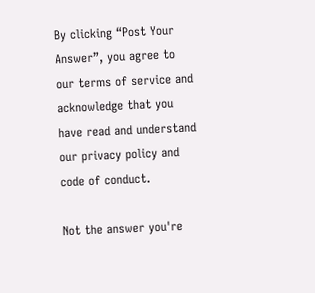By clicking “Post Your Answer”, you agree to our terms of service and acknowledge that you have read and understand our privacy policy and code of conduct.

Not the answer you're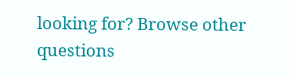looking for? Browse other questions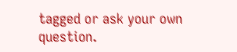tagged or ask your own question.